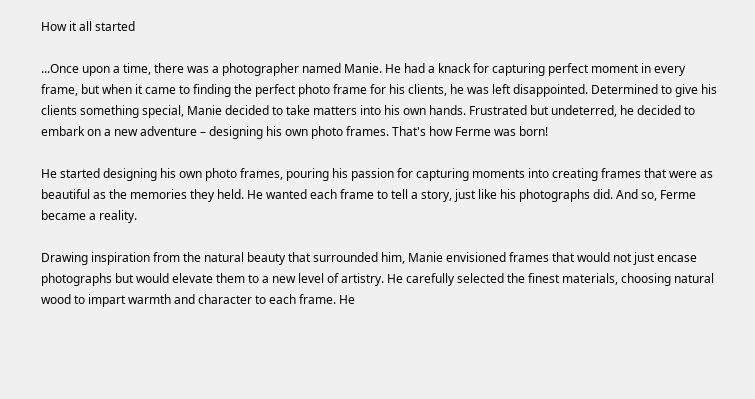How it all started

...Once upon a time, there was a photographer named Manie. He had a knack for capturing perfect moment in every frame, but when it came to finding the perfect photo frame for his clients, he was left disappointed. Determined to give his clients something special, Manie decided to take matters into his own hands. Frustrated but undeterred, he decided to embark on a new adventure – designing his own photo frames. That's how Ferme was born!

He started designing his own photo frames, pouring his passion for capturing moments into creating frames that were as beautiful as the memories they held. He wanted each frame to tell a story, just like his photographs did. And so, Ferme became a reality.

Drawing inspiration from the natural beauty that surrounded him, Manie envisioned frames that would not just encase photographs but would elevate them to a new level of artistry. He carefully selected the finest materials, choosing natural wood to impart warmth and character to each frame. He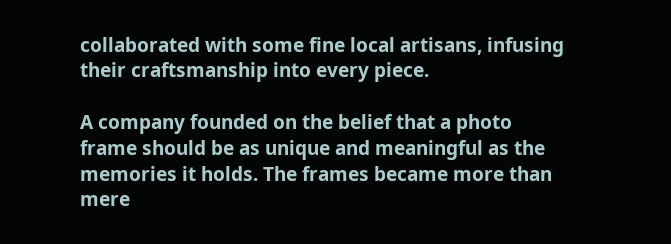collaborated with some fine local artisans, infusing their craftsmanship into every piece.

A company founded on the belief that a photo frame should be as unique and meaningful as the memories it holds. The frames became more than mere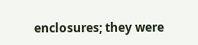enclosures; they were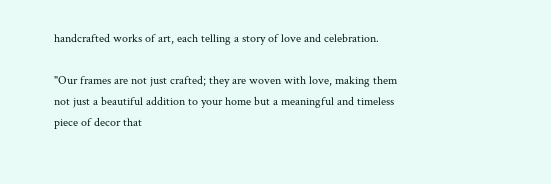handcrafted works of art, each telling a story of love and celebration.

"Our frames are not just crafted; they are woven with love, making them not just a beautiful addition to your home but a meaningful and timeless piece of decor that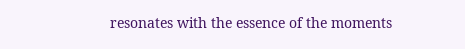resonates with the essence of the moments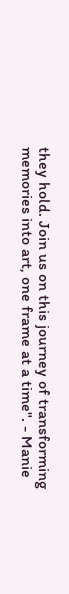they hold. Join us on this journey of transforming memories into art, one frame at a time". - Manie